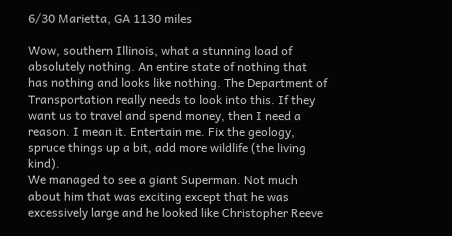6/30 Marietta, GA 1130 miles

Wow, southern Illinois, what a stunning load of absolutely nothing. An entire state of nothing that has nothing and looks like nothing. The Department of Transportation really needs to look into this. If they want us to travel and spend money, then I need a reason. I mean it. Entertain me. Fix the geology, spruce things up a bit, add more wildlife (the living kind).
We managed to see a giant Superman. Not much about him that was exciting except that he was excessively large and he looked like Christopher Reeve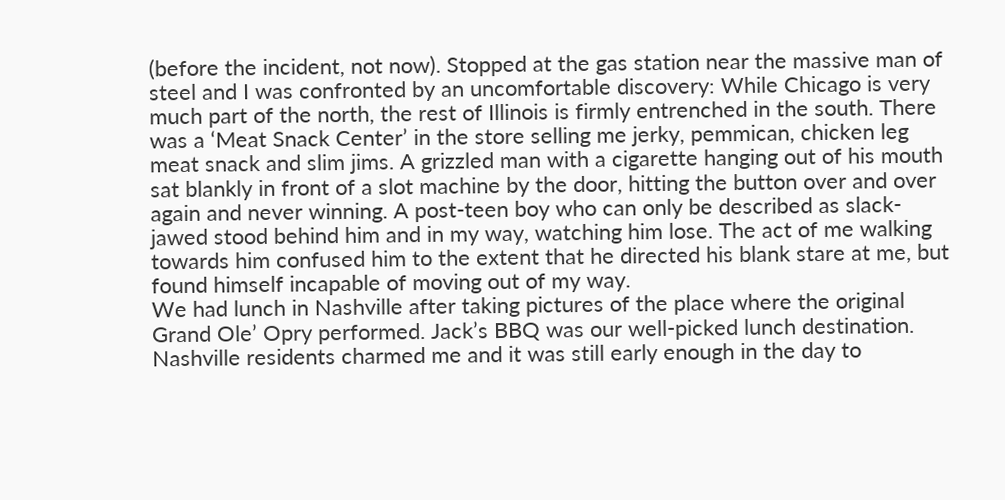(before the incident, not now). Stopped at the gas station near the massive man of steel and I was confronted by an uncomfortable discovery: While Chicago is very much part of the north, the rest of Illinois is firmly entrenched in the south. There was a ‘Meat Snack Center’ in the store selling me jerky, pemmican, chicken leg meat snack and slim jims. A grizzled man with a cigarette hanging out of his mouth sat blankly in front of a slot machine by the door, hitting the button over and over again and never winning. A post-teen boy who can only be described as slack-jawed stood behind him and in my way, watching him lose. The act of me walking towards him confused him to the extent that he directed his blank stare at me, but found himself incapable of moving out of my way.
We had lunch in Nashville after taking pictures of the place where the original Grand Ole’ Opry performed. Jack’s BBQ was our well-picked lunch destination. Nashville residents charmed me and it was still early enough in the day to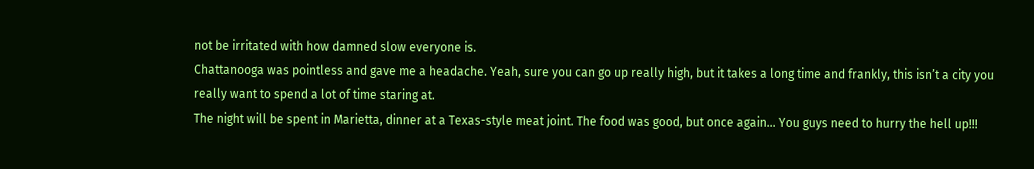not be irritated with how damned slow everyone is.
Chattanooga was pointless and gave me a headache. Yeah, sure you can go up really high, but it takes a long time and frankly, this isn’t a city you really want to spend a lot of time staring at.
The night will be spent in Marietta, dinner at a Texas-style meat joint. The food was good, but once again… You guys need to hurry the hell up!!!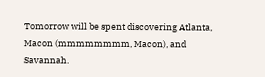Tomorrow will be spent discovering Atlanta, Macon (mmmmmmmm, Macon), and Savannah.